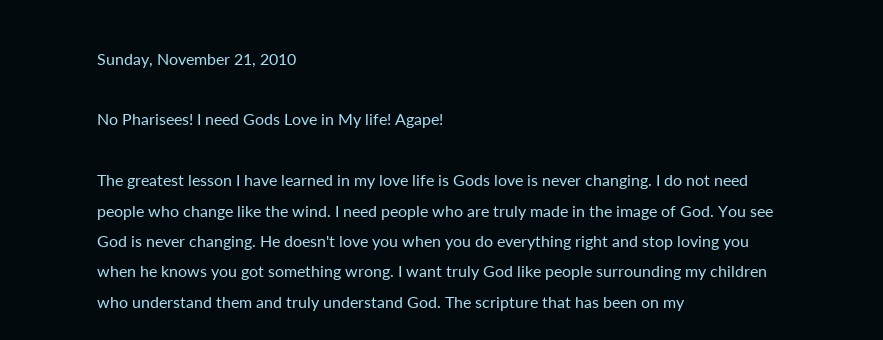Sunday, November 21, 2010

No Pharisees! I need Gods Love in My life! Agape!

The greatest lesson I have learned in my love life is Gods love is never changing. I do not need people who change like the wind. I need people who are truly made in the image of God. You see God is never changing. He doesn't love you when you do everything right and stop loving you when he knows you got something wrong. I want truly God like people surrounding my children who understand them and truly understand God. The scripture that has been on my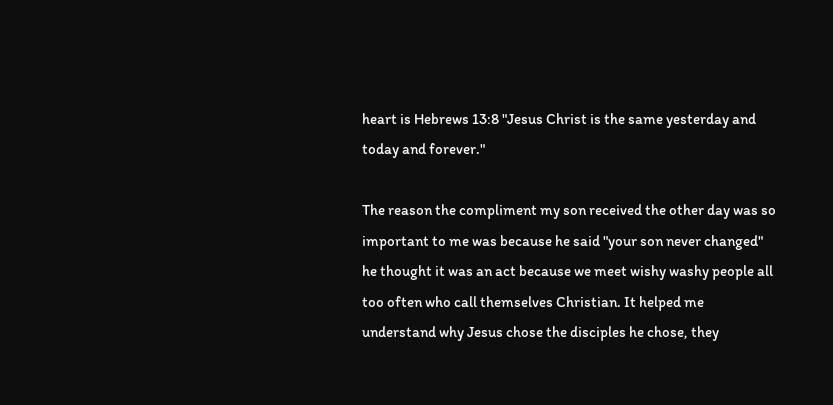heart is Hebrews 13:8 "Jesus Christ is the same yesterday and today and forever."

The reason the compliment my son received the other day was so important to me was because he said "your son never changed" he thought it was an act because we meet wishy washy people all too often who call themselves Christian. It helped me understand why Jesus chose the disciples he chose, they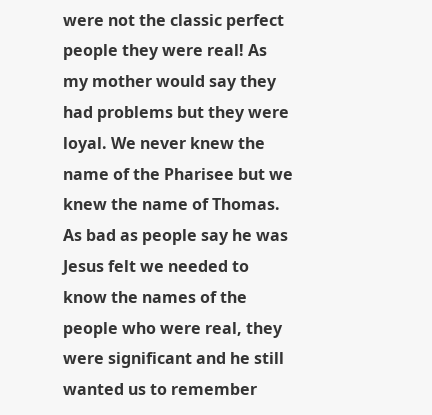were not the classic perfect people they were real! As my mother would say they had problems but they were loyal. We never knew the name of the Pharisee but we knew the name of Thomas. As bad as people say he was Jesus felt we needed to know the names of the people who were real, they were significant and he still wanted us to remember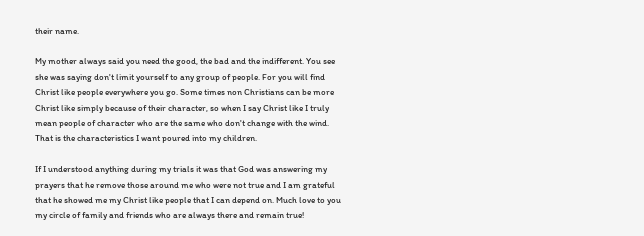their name.

My mother always said you need the good, the bad and the indifferent. You see she was saying don't limit yourself to any group of people. For you will find Christ like people everywhere you go. Some times non Christians can be more Christ like simply because of their character, so when I say Christ like I truly mean people of character who are the same who don't change with the wind. That is the characteristics I want poured into my children.

If I understood anything during my trials it was that God was answering my prayers that he remove those around me who were not true and I am grateful that he showed me my Christ like people that I can depend on. Much love to you my circle of family and friends who are always there and remain true!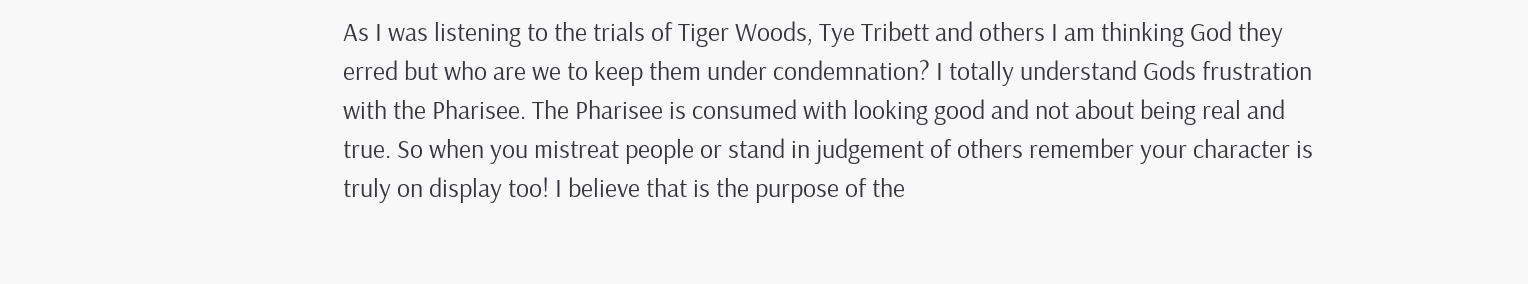As I was listening to the trials of Tiger Woods, Tye Tribett and others I am thinking God they erred but who are we to keep them under condemnation? I totally understand Gods frustration with the Pharisee. The Pharisee is consumed with looking good and not about being real and true. So when you mistreat people or stand in judgement of others remember your character is truly on display too! I believe that is the purpose of the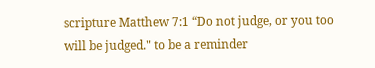scripture Matthew 7:1 “Do not judge, or you too will be judged." to be a reminder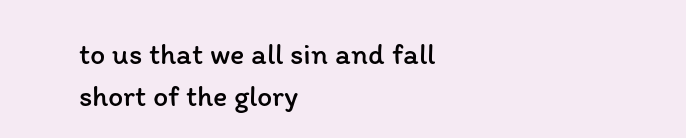to us that we all sin and fall short of the glory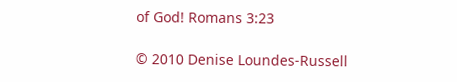of God! Romans 3:23

© 2010 Denise Loundes-Russell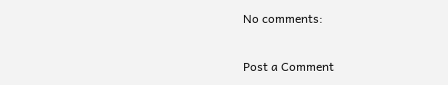No comments:

Post a Comment